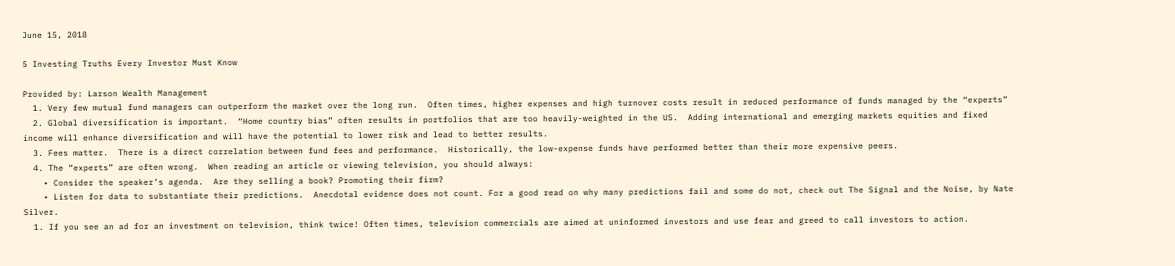June 15, 2018

5 Investing Truths Every Investor Must Know

Provided by: Larson Wealth Management
  1. Very few mutual fund managers can outperform the market over the long run.  Often times, higher expenses and high turnover costs result in reduced performance of funds managed by the “experts”
  2. Global diversification is important.  “Home country bias” often results in portfolios that are too heavily-weighted in the US.  Adding international and emerging markets equities and fixed income will enhance diversification and will have the potential to lower risk and lead to better results.
  3. Fees matter.  There is a direct correlation between fund fees and performance.  Historically, the low-expense funds have performed better than their more expensive peers.
  4. The “experts” are often wrong.  When reading an article or viewing television, you should always:
    • Consider the speaker’s agenda.  Are they selling a book? Promoting their firm?
    • Listen for data to substantiate their predictions.  Anecdotal evidence does not count. For a good read on why many predictions fail and some do not, check out The Signal and the Noise, by Nate Silver.
  1. If you see an ad for an investment on television, think twice! Often times, television commercials are aimed at uninformed investors and use fear and greed to call investors to action.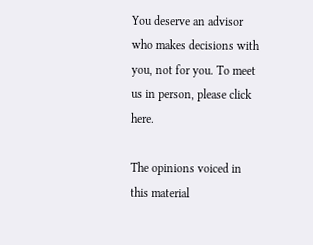You deserve an advisor who makes decisions with you, not for you. To meet us in person, please click here.

The opinions voiced in this material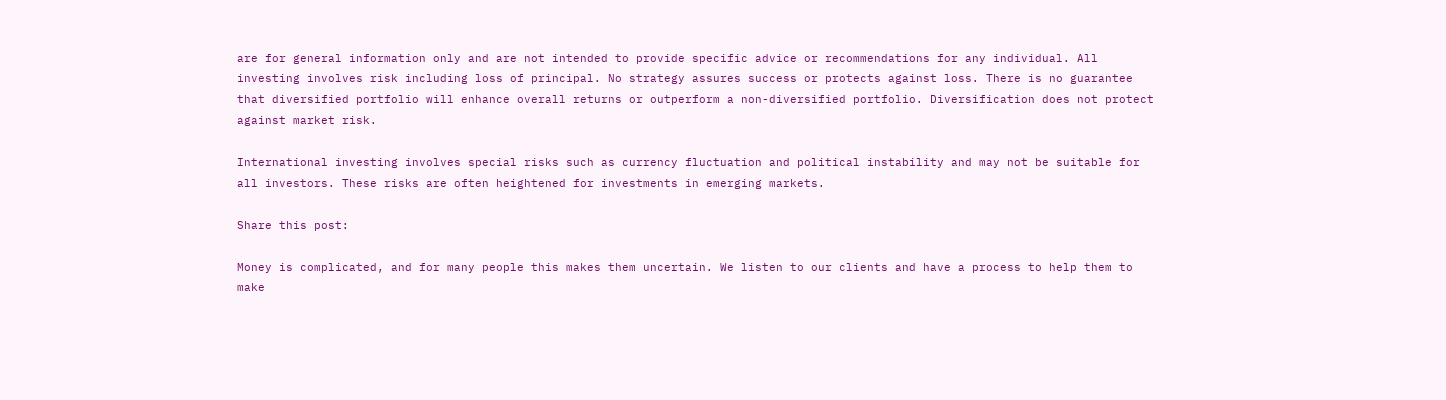are for general information only and are not intended to provide specific advice or recommendations for any individual. All investing involves risk including loss of principal. No strategy assures success or protects against loss. There is no guarantee that diversified portfolio will enhance overall returns or outperform a non-diversified portfolio. Diversification does not protect against market risk.

International investing involves special risks such as currency fluctuation and political instability and may not be suitable for all investors. These risks are often heightened for investments in emerging markets.

Share this post:

Money is complicated, and for many people this makes them uncertain. We listen to our clients and have a process to help them to make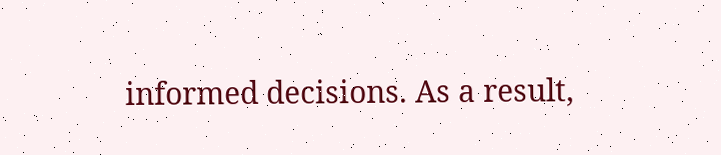informed decisions. As a result,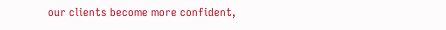our clients become more confident,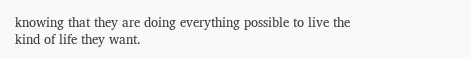knowing that they are doing everything possible to live the kind of life they want.